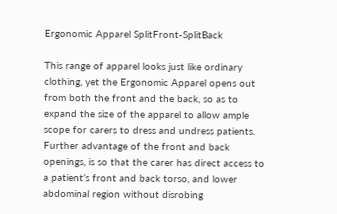Ergonomic Apparel SplitFront-SplitBack

This range of apparel looks just like ordinary clothing, yet the Ergonomic Apparel opens out from both the front and the back, so as to expand the size of the apparel to allow ample scope for carers to dress and undress patients. Further advantage of the front and back openings, is so that the carer has direct access to a patient’s front and back torso, and lower abdominal region without disrobing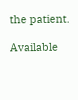the patient.

Available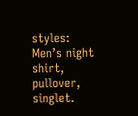styles: Men’s night shirt, pullover, singlet.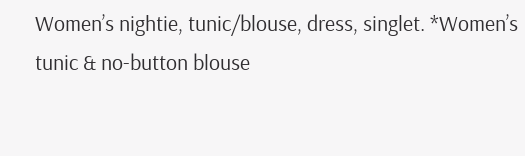Women’s nightie, tunic/blouse, dress, singlet. *Women’s tunic & no-button blouse